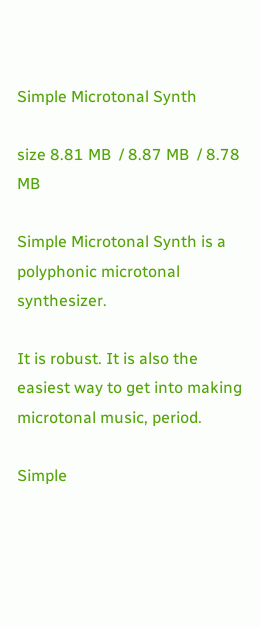Simple Microtonal Synth

size 8.81 MB  / 8.87 MB  / 8.78 MB

Simple Microtonal Synth is a polyphonic microtonal synthesizer.

It is robust. It is also the easiest way to get into making microtonal music, period.

Simple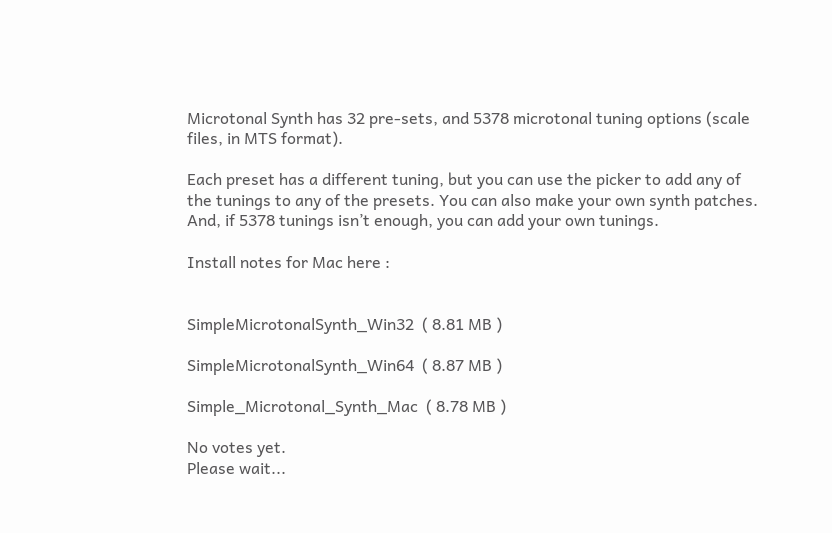Microtonal Synth has 32 pre-sets, and 5378 microtonal tuning options (scale files, in MTS format).

Each preset has a different tuning, but you can use the picker to add any of the tunings to any of the presets. You can also make your own synth patches. And, if 5378 tunings isn’t enough, you can add your own tunings.

Install notes for Mac here :


SimpleMicrotonalSynth_Win32  ( 8.81 MB )

SimpleMicrotonalSynth_Win64  ( 8.87 MB )

Simple_Microtonal_Synth_Mac  ( 8.78 MB )

No votes yet.
Please wait...